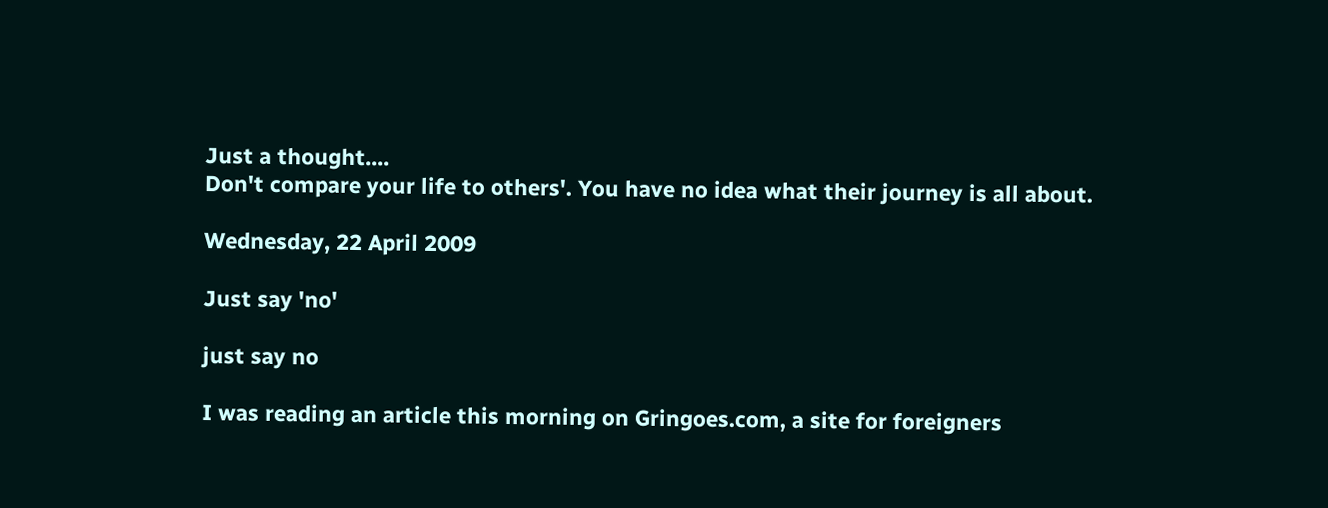Just a thought....
Don't compare your life to others'. You have no idea what their journey is all about.

Wednesday, 22 April 2009

Just say 'no'

just say no

I was reading an article this morning on Gringoes.com, a site for foreigners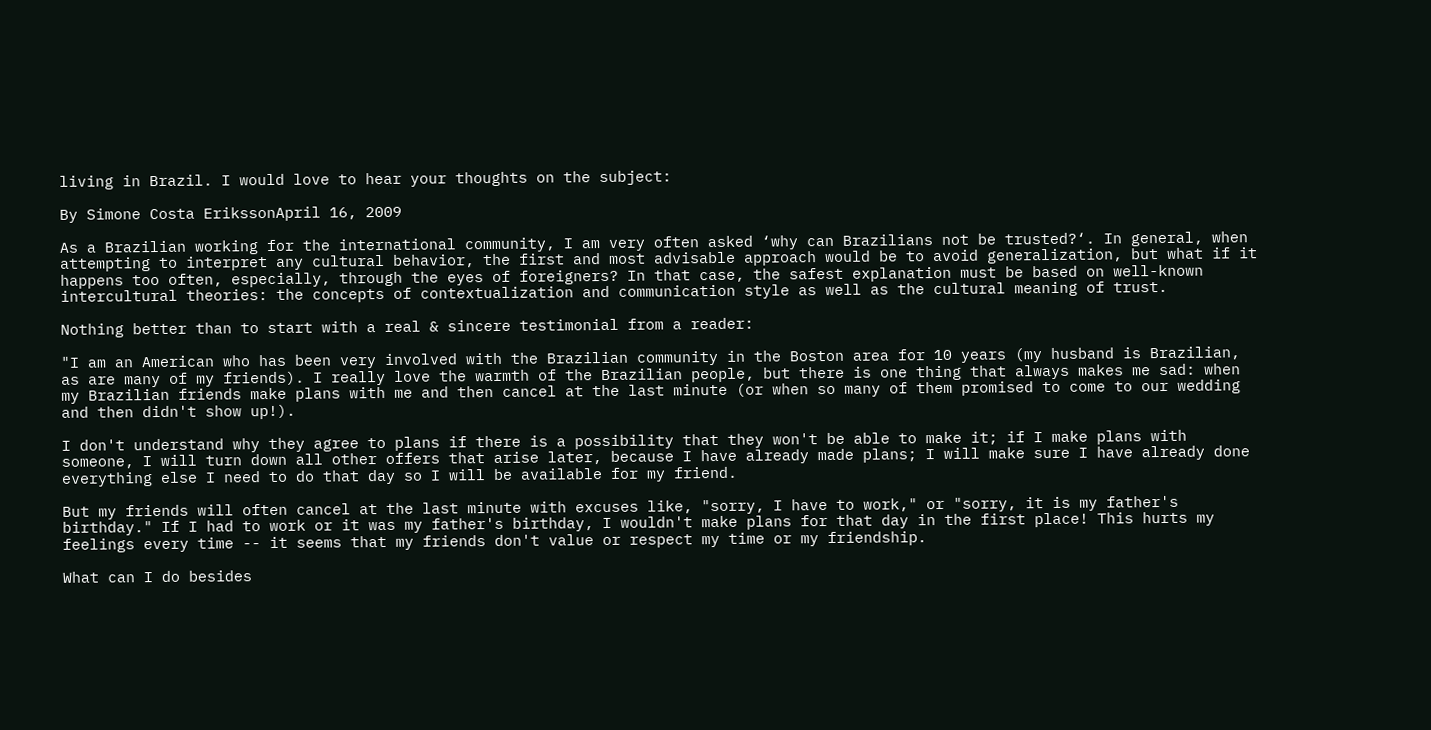living in Brazil. I would love to hear your thoughts on the subject:

By Simone Costa ErikssonApril 16, 2009

As a Brazilian working for the international community, I am very often asked ‘why can Brazilians not be trusted?‘. In general, when attempting to interpret any cultural behavior, the first and most advisable approach would be to avoid generalization, but what if it happens too often, especially, through the eyes of foreigners? In that case, the safest explanation must be based on well-known intercultural theories: the concepts of contextualization and communication style as well as the cultural meaning of trust.

Nothing better than to start with a real & sincere testimonial from a reader:

"I am an American who has been very involved with the Brazilian community in the Boston area for 10 years (my husband is Brazilian, as are many of my friends). I really love the warmth of the Brazilian people, but there is one thing that always makes me sad: when my Brazilian friends make plans with me and then cancel at the last minute (or when so many of them promised to come to our wedding and then didn't show up!).

I don't understand why they agree to plans if there is a possibility that they won't be able to make it; if I make plans with someone, I will turn down all other offers that arise later, because I have already made plans; I will make sure I have already done everything else I need to do that day so I will be available for my friend.

But my friends will often cancel at the last minute with excuses like, "sorry, I have to work," or "sorry, it is my father's birthday." If I had to work or it was my father's birthday, I wouldn't make plans for that day in the first place! This hurts my feelings every time -- it seems that my friends don't value or respect my time or my friendship.

What can I do besides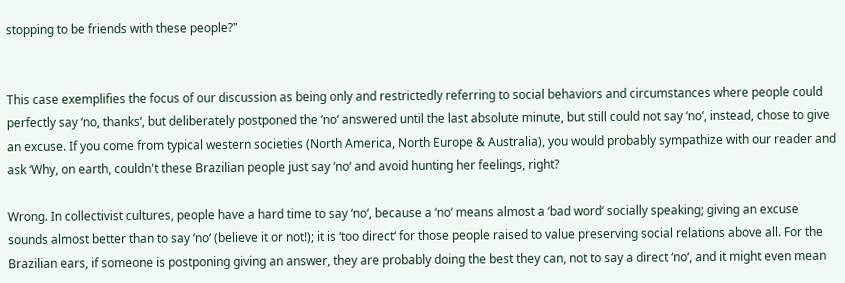stopping to be friends with these people?"


This case exemplifies the focus of our discussion as being only and restrictedly referring to social behaviors and circumstances where people could perfectly say ‘no, thanks‘, but deliberately postponed the ‘no‘ answered until the last absolute minute, but still could not say ‘no‘, instead, chose to give an excuse. If you come from typical western societies (North America, North Europe & Australia), you would probably sympathize with our reader and ask ‘Why, on earth, couldn't these Brazilian people just say ‘no‘ and avoid hunting her feelings, right?

Wrong. In collectivist cultures, people have a hard time to say ‘no‘, because a ‘no‘ means almost a ‘bad word‘ socially speaking; giving an excuse sounds almost better than to say ‘no‘ (believe it or not!); it is ‘too direct‘ for those people raised to value preserving social relations above all. For the Brazilian ears, if someone is postponing giving an answer, they are probably doing the best they can, not to say a direct ‘no‘, and it might even mean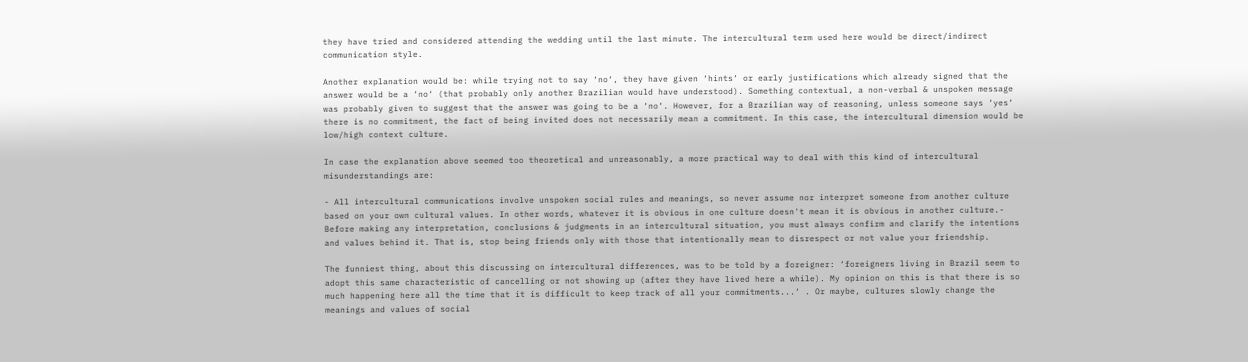they have tried and considered attending the wedding until the last minute. The intercultural term used here would be direct/indirect communication style.

Another explanation would be: while trying not to say ‘no‘, they have given ‘hints‘ or early justifications which already signed that the answer would be a ‘no‘ (that probably only another Brazilian would have understood). Something contextual, a non-verbal & unspoken message was probably given to suggest that the answer was going to be a ‘no‘. However, for a Brazilian way of reasoning, unless someone says ‘yes‘ there is no commitment, the fact of being invited does not necessarily mean a commitment. In this case, the intercultural dimension would be low/high context culture.

In case the explanation above seemed too theoretical and unreasonably, a more practical way to deal with this kind of intercultural misunderstandings are:

- All intercultural communications involve unspoken social rules and meanings, so never assume nor interpret someone from another culture based on your own cultural values. In other words, whatever it is obvious in one culture doesn't mean it is obvious in another culture.- Before making any interpretation, conclusions & judgments in an intercultural situation, you must always confirm and clarify the intentions and values behind it. That is, stop being friends only with those that intentionally mean to disrespect or not value your friendship.

The funniest thing, about this discussing on intercultural differences, was to be told by a foreigner: ‘foreigners living in Brazil seem to adopt this same characteristic of cancelling or not showing up (after they have lived here a while). My opinion on this is that there is so much happening here all the time that it is difficult to keep track of all your commitments...‘ . Or maybe, cultures slowly change the meanings and values of social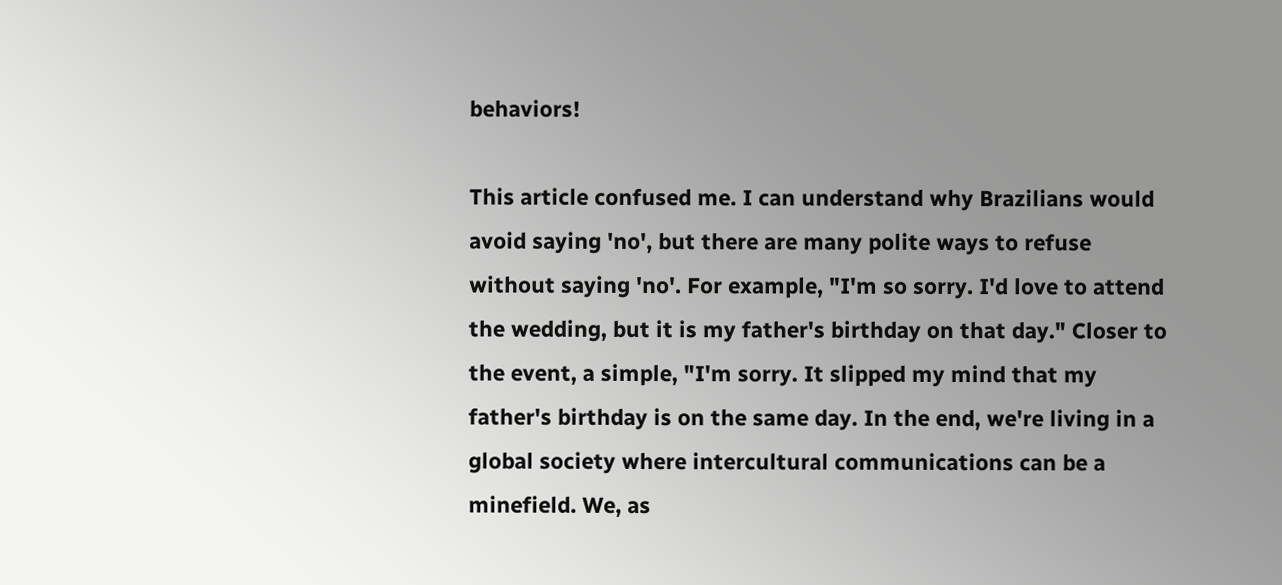behaviors!

This article confused me. I can understand why Brazilians would avoid saying 'no', but there are many polite ways to refuse without saying 'no'. For example, "I'm so sorry. I'd love to attend the wedding, but it is my father's birthday on that day." Closer to the event, a simple, "I'm sorry. It slipped my mind that my father's birthday is on the same day. In the end, we're living in a global society where intercultural communications can be a minefield. We, as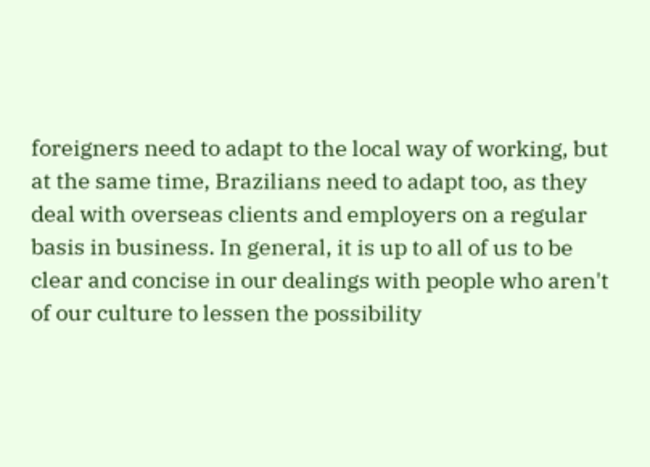foreigners need to adapt to the local way of working, but at the same time, Brazilians need to adapt too, as they deal with overseas clients and employers on a regular basis in business. In general, it is up to all of us to be clear and concise in our dealings with people who aren't of our culture to lessen the possibility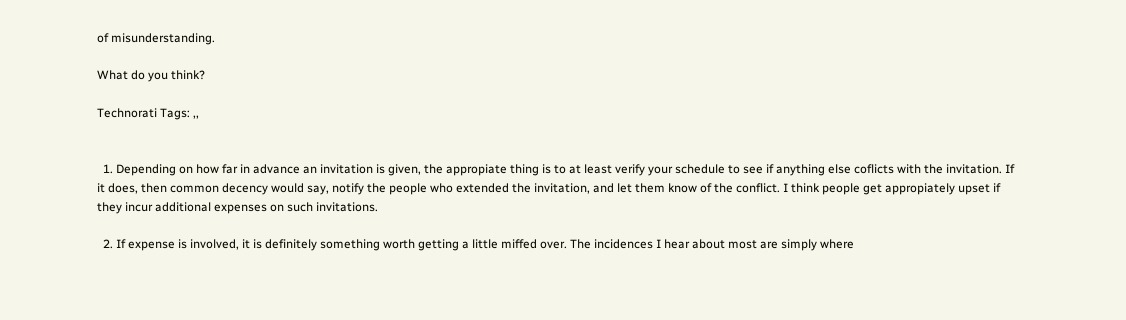of misunderstanding.

What do you think?

Technorati Tags: ,,


  1. Depending on how far in advance an invitation is given, the appropiate thing is to at least verify your schedule to see if anything else coflicts with the invitation. If it does, then common decency would say, notify the people who extended the invitation, and let them know of the conflict. I think people get appropiately upset if they incur additional expenses on such invitations.

  2. If expense is involved, it is definitely something worth getting a little miffed over. The incidences I hear about most are simply where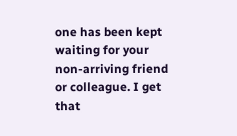one has been kept waiting for your non-arriving friend or colleague. I get that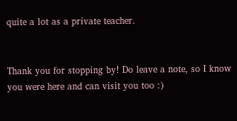quite a lot as a private teacher.


Thank you for stopping by! Do leave a note, so I know you were here and can visit you too :)